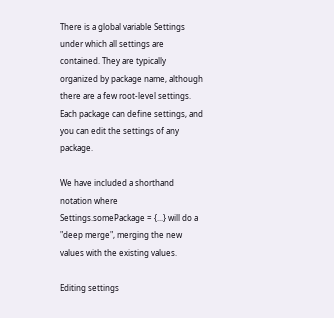There is a global variable Settings under which all settings are contained. They are typically organized by package name, although there are a few root-level settings. Each package can define settings, and you can edit the settings of any package.

We have included a shorthand notation where Settings.somePackage = {...} will do a "deep merge", merging the new values with the existing values.

Editing settings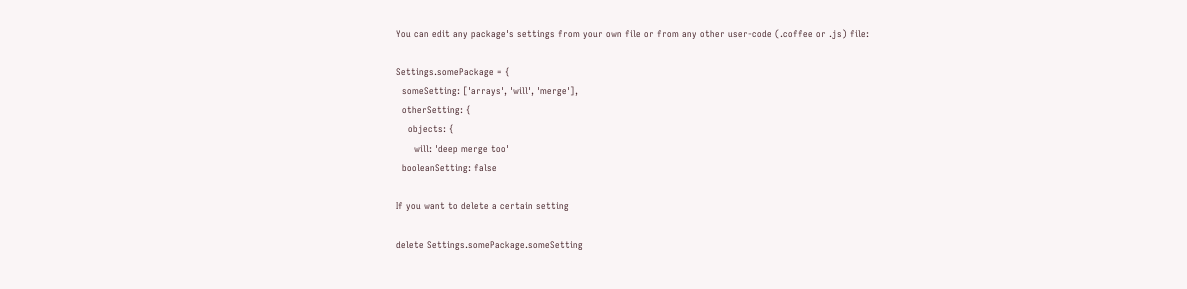You can edit any package's settings from your own file or from any other user-code (.coffee or .js) file:

Settings.somePackage = {
  someSetting: ['arrays', 'will', 'merge'],
  otherSetting: {
    objects: {
      will: 'deep merge too'
  booleanSetting: false

If you want to delete a certain setting

delete Settings.somePackage.someSetting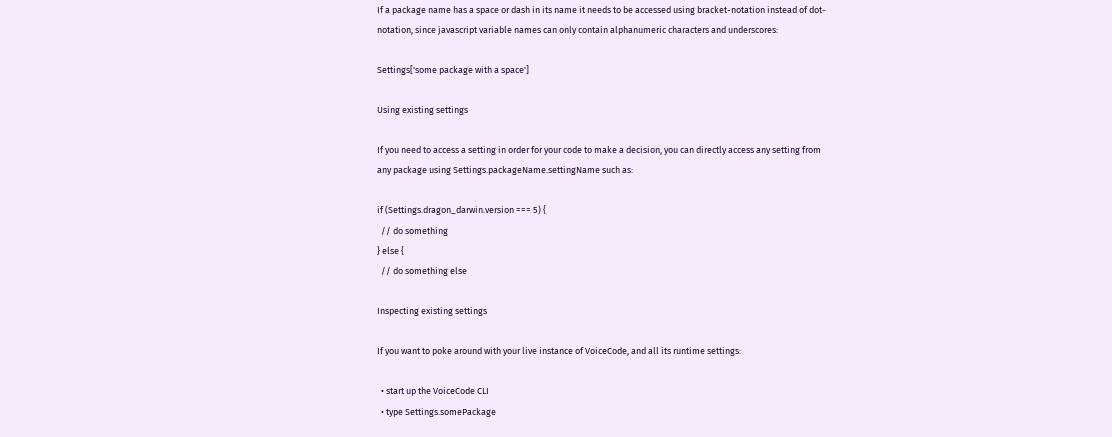If a package name has a space or dash in its name it needs to be accessed using bracket-notation instead of dot-notation, since javascript variable names can only contain alphanumeric characters and underscores:

Settings['some package with a space']

Using existing settings

If you need to access a setting in order for your code to make a decision, you can directly access any setting from any package using Settings.packageName.settingName such as:

if (Settings.dragon_darwin.version === 5) {
  // do something
} else {
  // do something else

Inspecting existing settings

If you want to poke around with your live instance of VoiceCode, and all its runtime settings:

  • start up the VoiceCode CLI
  • type Settings.somePackage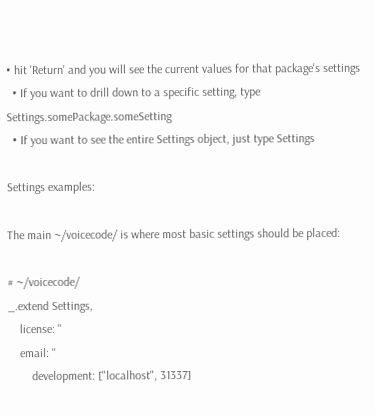• hit 'Return' and you will see the current values for that package's settings
  • If you want to drill down to a specific setting, type Settings.somePackage.someSetting
  • If you want to see the entire Settings object, just type Settings

Settings examples:

The main ~/voicecode/ is where most basic settings should be placed:

# ~/voicecode/
_.extend Settings,
    license: ''
    email: ''
        development: ["localhost", 31337]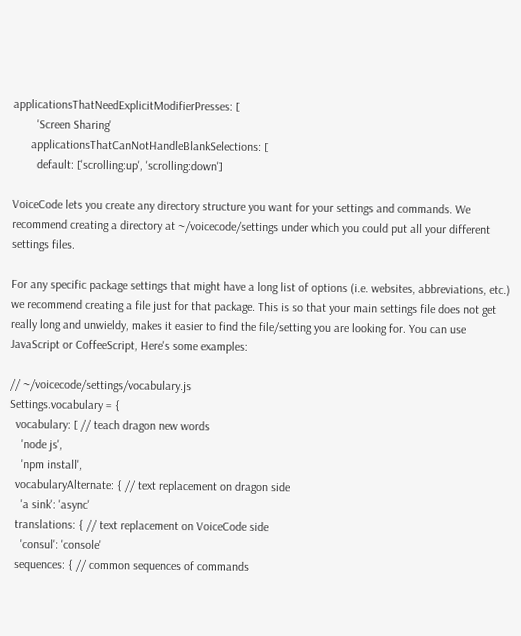applicationsThatNeedExplicitModifierPresses: [
        'Screen Sharing'
      applicationsThatCanNotHandleBlankSelections: [
        default: ['scrolling:up', 'scrolling:down']

VoiceCode lets you create any directory structure you want for your settings and commands. We recommend creating a directory at ~/voicecode/settings under which you could put all your different settings files.

For any specific package settings that might have a long list of options (i.e. websites, abbreviations, etc.) we recommend creating a file just for that package. This is so that your main settings file does not get really long and unwieldy, makes it easier to find the file/setting you are looking for. You can use JavaScript or CoffeeScript, Here's some examples:

// ~/voicecode/settings/vocabulary.js
Settings.vocabulary = {
  vocabulary: [ // teach dragon new words
    'node js',
    'npm install',
  vocabularyAlternate: { // text replacement on dragon side
    'a sink': 'async'
  translations: { // text replacement on VoiceCode side
    'consul': 'console'
  sequences: { // common sequences of commands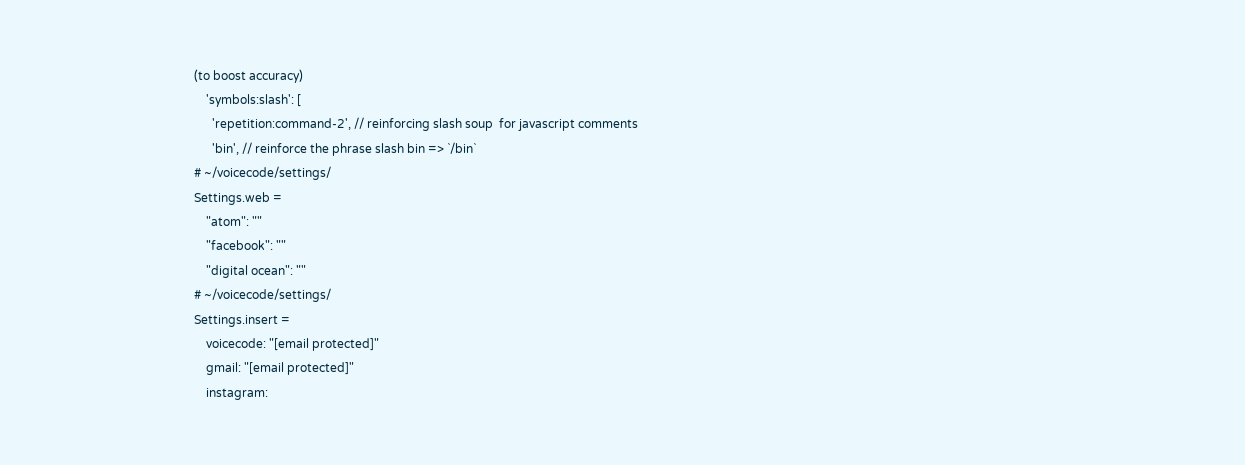(to boost accuracy)
    'symbols:slash': [
      'repetition:command-2', // reinforcing slash soup  for javascript comments
      'bin', // reinforce the phrase slash bin => `/bin`
# ~/voicecode/settings/
Settings.web =
    "atom": ""
    "facebook": ""
    "digital ocean": ""
# ~/voicecode/settings/
Settings.insert =
    voicecode: "[email protected]"
    gmail: "[email protected]"
    instagram: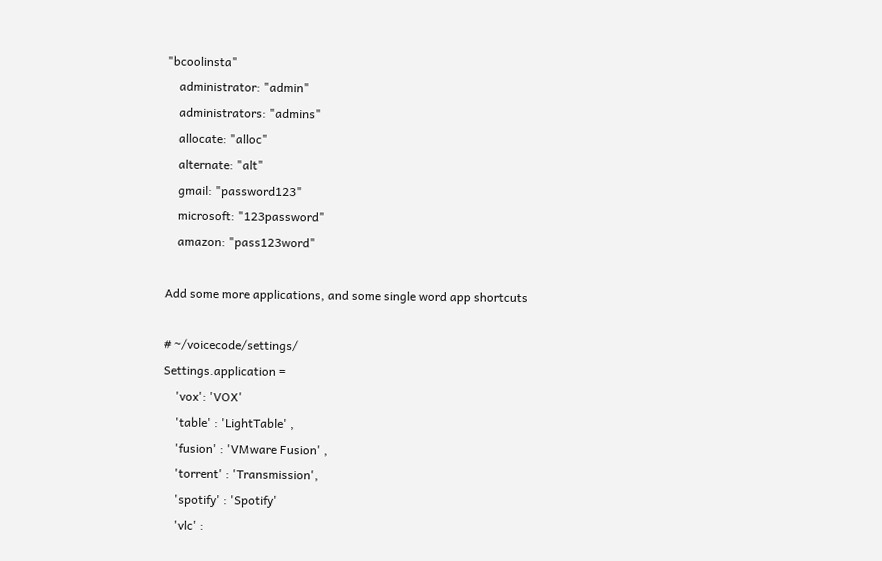"bcoolinsta"
    administrator: "admin"
    administrators: "admins"
    allocate: "alloc"
    alternate: "alt"
    gmail: "password123"
    microsoft: "123password"
    amazon: "pass123word"

Add some more applications, and some single word app shortcuts

# ~/voicecode/settings/
Settings.application =
    'vox': 'VOX'
    'table' : 'LightTable' ,
    'fusion' : 'VMware Fusion' ,
    'torrent' : 'Transmission',
    'spotify' : 'Spotify'
    'vlc' :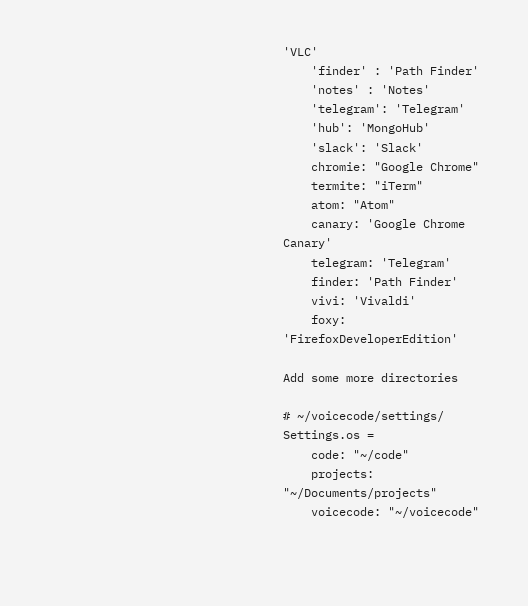'VLC'
    'finder' : 'Path Finder'
    'notes' : 'Notes'
    'telegram': 'Telegram'
    'hub': 'MongoHub'
    'slack': 'Slack'
    chromie: "Google Chrome"
    termite: "iTerm"
    atom: "Atom"
    canary: 'Google Chrome Canary'
    telegram: 'Telegram'
    finder: 'Path Finder'
    vivi: 'Vivaldi'
    foxy: 'FirefoxDeveloperEdition'

Add some more directories

# ~/voicecode/settings/
Settings.os =
    code: "~/code"
    projects: "~/Documents/projects"
    voicecode: "~/voicecode"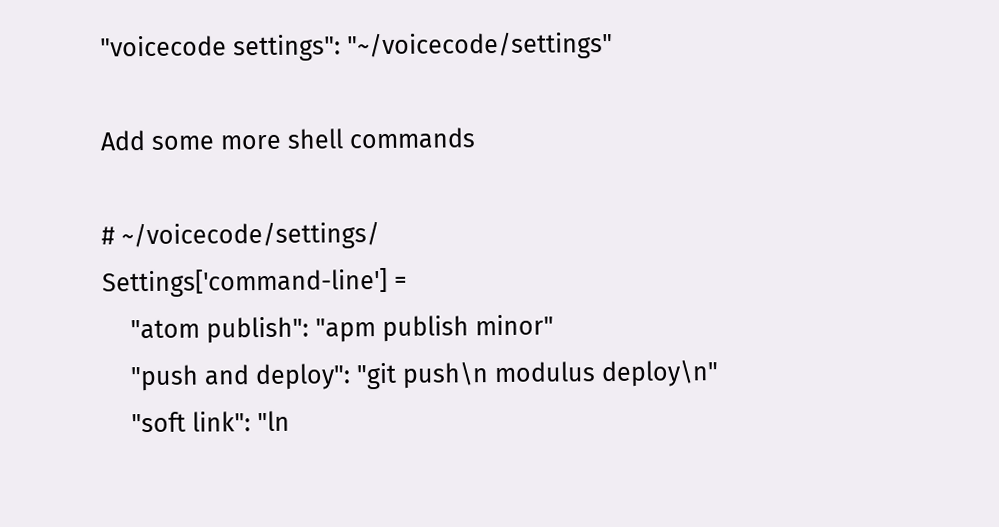"voicecode settings": "~/voicecode/settings"

Add some more shell commands

# ~/voicecode/settings/
Settings['command-line'] =
    "atom publish": "apm publish minor"
    "push and deploy": "git push\n modulus deploy\n"
    "soft link": "ln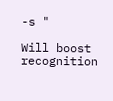-s "

Will boost recognition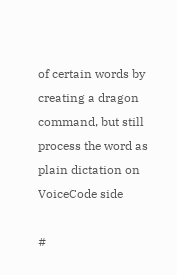of certain words by creating a dragon command, but still process the word as plain dictation on VoiceCode side

#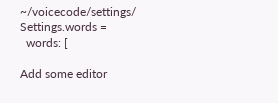~/voicecode/settings/
Settings.words =
  words: [

Add some editor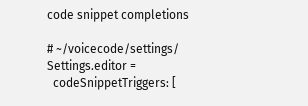code snippet completions

# ~/voicecode/settings/
Settings.editor =
  codeSnippetTriggers: [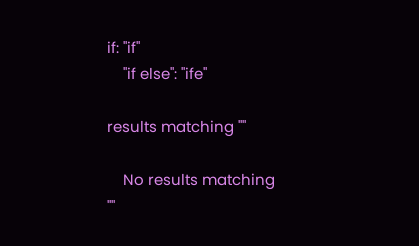if: "if"
    "if else": "ife"

results matching ""

    No results matching ""